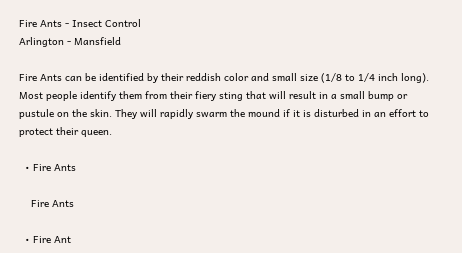Fire Ants - Insect Control
Arlington - Mansfield

Fire Ants can be identified by their reddish color and small size (1/8 to 1/4 inch long). Most people identify them from their fiery sting that will result in a small bump or pustule on the skin. They will rapidly swarm the mound if it is disturbed in an effort to protect their queen.

  • Fire Ants

    Fire Ants

  • Fire Ant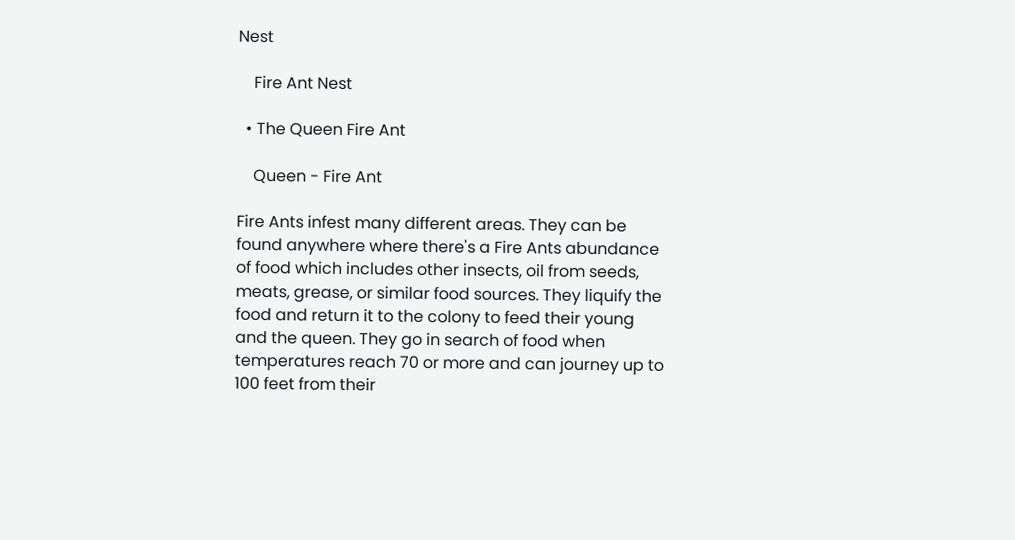Nest

    Fire Ant Nest

  • The Queen Fire Ant

    Queen - Fire Ant

Fire Ants infest many different areas. They can be found anywhere where there's a Fire Ants abundance of food which includes other insects, oil from seeds, meats, grease, or similar food sources. They liquify the food and return it to the colony to feed their young and the queen. They go in search of food when temperatures reach 70 or more and can journey up to 100 feet from their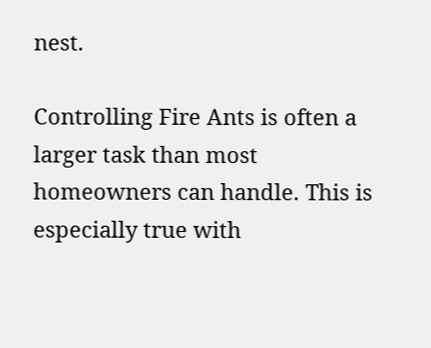nest.

Controlling Fire Ants is often a larger task than most homeowners can handle. This is especially true with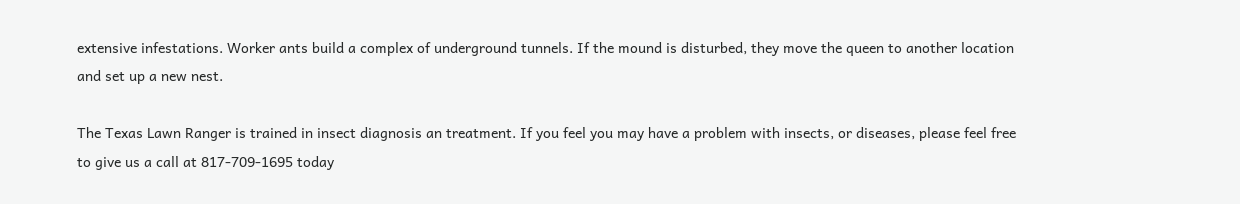extensive infestations. Worker ants build a complex of underground tunnels. If the mound is disturbed, they move the queen to another location and set up a new nest.

The Texas Lawn Ranger is trained in insect diagnosis an treatment. If you feel you may have a problem with insects, or diseases, please feel free to give us a call at 817-709-1695 today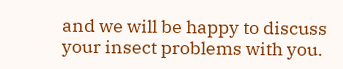and we will be happy to discuss your insect problems with you.